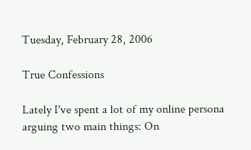Tuesday, February 28, 2006

True Confessions

Lately I've spent a lot of my online persona arguing two main things: On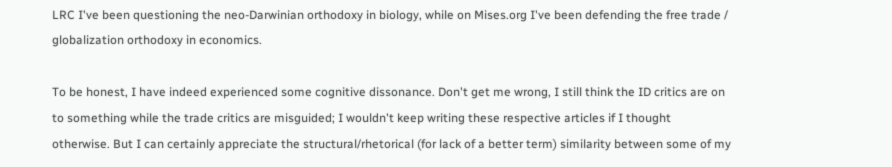LRC I've been questioning the neo-Darwinian orthodoxy in biology, while on Mises.org I've been defending the free trade / globalization orthodoxy in economics.

To be honest, I have indeed experienced some cognitive dissonance. Don't get me wrong, I still think the ID critics are on to something while the trade critics are misguided; I wouldn't keep writing these respective articles if I thought otherwise. But I can certainly appreciate the structural/rhetorical (for lack of a better term) similarity between some of my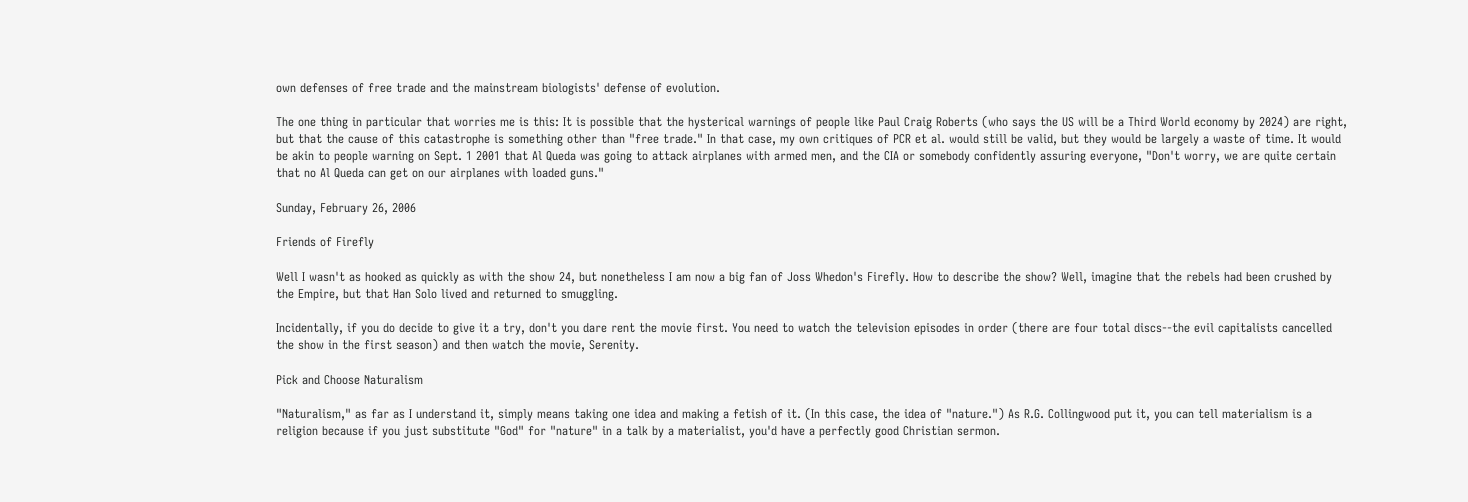own defenses of free trade and the mainstream biologists' defense of evolution.

The one thing in particular that worries me is this: It is possible that the hysterical warnings of people like Paul Craig Roberts (who says the US will be a Third World economy by 2024) are right, but that the cause of this catastrophe is something other than "free trade." In that case, my own critiques of PCR et al. would still be valid, but they would be largely a waste of time. It would be akin to people warning on Sept. 1 2001 that Al Queda was going to attack airplanes with armed men, and the CIA or somebody confidently assuring everyone, "Don't worry, we are quite certain that no Al Queda can get on our airplanes with loaded guns."

Sunday, February 26, 2006

Friends of Firefly

Well I wasn't as hooked as quickly as with the show 24, but nonetheless I am now a big fan of Joss Whedon's Firefly. How to describe the show? Well, imagine that the rebels had been crushed by the Empire, but that Han Solo lived and returned to smuggling.

Incidentally, if you do decide to give it a try, don't you dare rent the movie first. You need to watch the television episodes in order (there are four total discs--the evil capitalists cancelled the show in the first season) and then watch the movie, Serenity.

Pick and Choose Naturalism

"Naturalism," as far as I understand it, simply means taking one idea and making a fetish of it. (In this case, the idea of "nature.") As R.G. Collingwood put it, you can tell materialism is a religion because if you just substitute "God" for "nature" in a talk by a materialist, you'd have a perfectly good Christian sermon.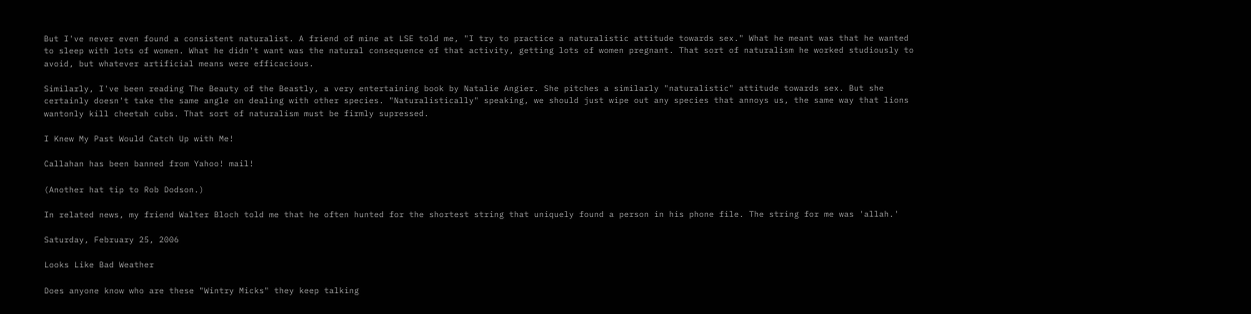But I've never even found a consistent naturalist. A friend of mine at LSE told me, "I try to practice a naturalistic attitude towards sex." What he meant was that he wanted to sleep with lots of women. What he didn't want was the natural consequence of that activity, getting lots of women pregnant. That sort of naturalism he worked studiously to avoid, but whatever artificial means were efficacious.

Similarly, I've been reading The Beauty of the Beastly, a very entertaining book by Natalie Angier. She pitches a similarly "naturalistic" attitude towards sex. But she certainly doesn't take the same angle on dealing with other species. "Naturalistically" speaking, we should just wipe out any species that annoys us, the same way that lions wantonly kill cheetah cubs. That sort of naturalism must be firmly supressed.

I Knew My Past Would Catch Up with Me!

Callahan has been banned from Yahoo! mail!

(Another hat tip to Rob Dodson.)

In related news, my friend Walter Bloch told me that he often hunted for the shortest string that uniquely found a person in his phone file. The string for me was 'allah.'

Saturday, February 25, 2006

Looks Like Bad Weather

Does anyone know who are these "Wintry Micks" they keep talking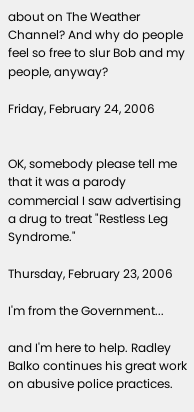about on The Weather Channel? And why do people feel so free to slur Bob and my people, anyway?

Friday, February 24, 2006


OK, somebody please tell me that it was a parody commercial I saw advertising a drug to treat "Restless Leg Syndrome."

Thursday, February 23, 2006

I'm from the Government...

and I'm here to help. Radley Balko continues his great work on abusive police practices.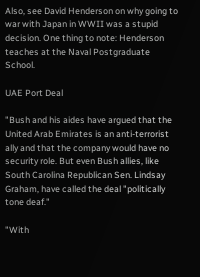Also, see David Henderson on why going to war with Japan in WWII was a stupid decision. One thing to note: Henderson teaches at the Naval Postgraduate School.

UAE Port Deal

"Bush and his aides have argued that the United Arab Emirates is an anti-terrorist ally and that the company would have no security role. But even Bush allies, like South Carolina Republican Sen. Lindsay Graham, have called the deal "politically tone deaf."

"With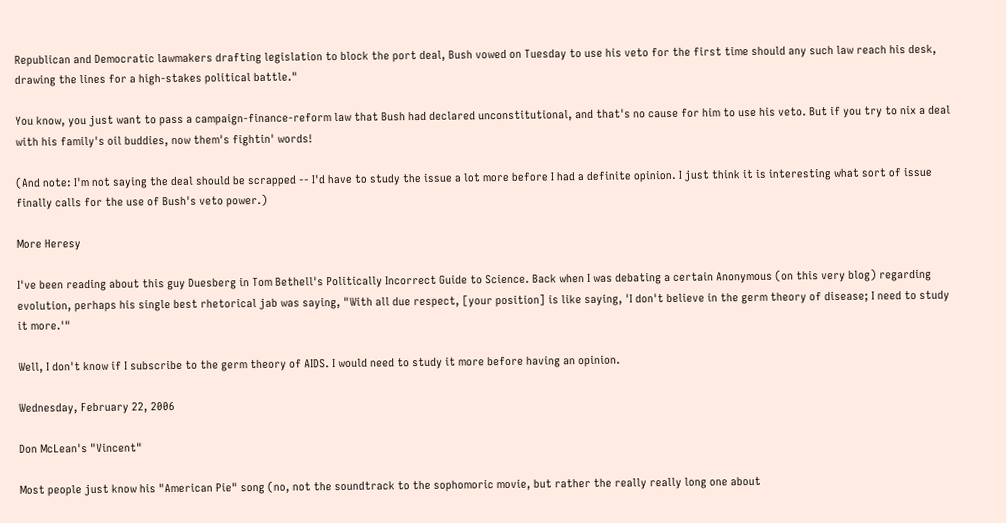Republican and Democratic lawmakers drafting legislation to block the port deal, Bush vowed on Tuesday to use his veto for the first time should any such law reach his desk, drawing the lines for a high-stakes political battle."

You know, you just want to pass a campaign-finance-reform law that Bush had declared unconstitutional, and that's no cause for him to use his veto. But if you try to nix a deal with his family's oil buddies, now them's fightin' words!

(And note: I'm not saying the deal should be scrapped -- I'd have to study the issue a lot more before I had a definite opinion. I just think it is interesting what sort of issue finally calls for the use of Bush's veto power.)

More Heresy

I've been reading about this guy Duesberg in Tom Bethell's Politically Incorrect Guide to Science. Back when I was debating a certain Anonymous (on this very blog) regarding evolution, perhaps his single best rhetorical jab was saying, "With all due respect, [your position] is like saying, 'I don't believe in the germ theory of disease; I need to study it more.'"

Well, I don't know if I subscribe to the germ theory of AIDS. I would need to study it more before having an opinion.

Wednesday, February 22, 2006

Don McLean's "Vincent"

Most people just know his "American Pie" song (no, not the soundtrack to the sophomoric movie, but rather the really really long one about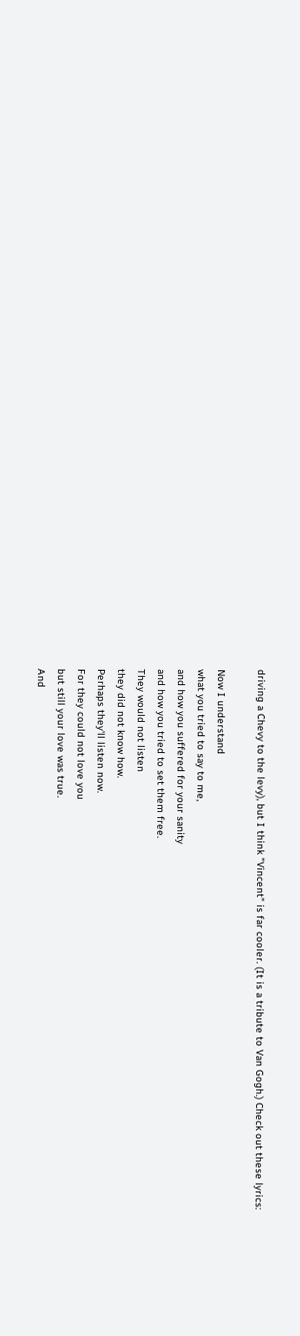driving a Chevy to the levy), but I think "Vincent" is far cooler. (It is a tribute to Van Gogh.) Check out these lyrics:

Now I understand
what you tried to say to me,
and how you suffered for your sanity
and how you tried to set them free.
They would not listen
they did not know how.
Perhaps they'll listen now.
For they could not love you
but still your love was true.
And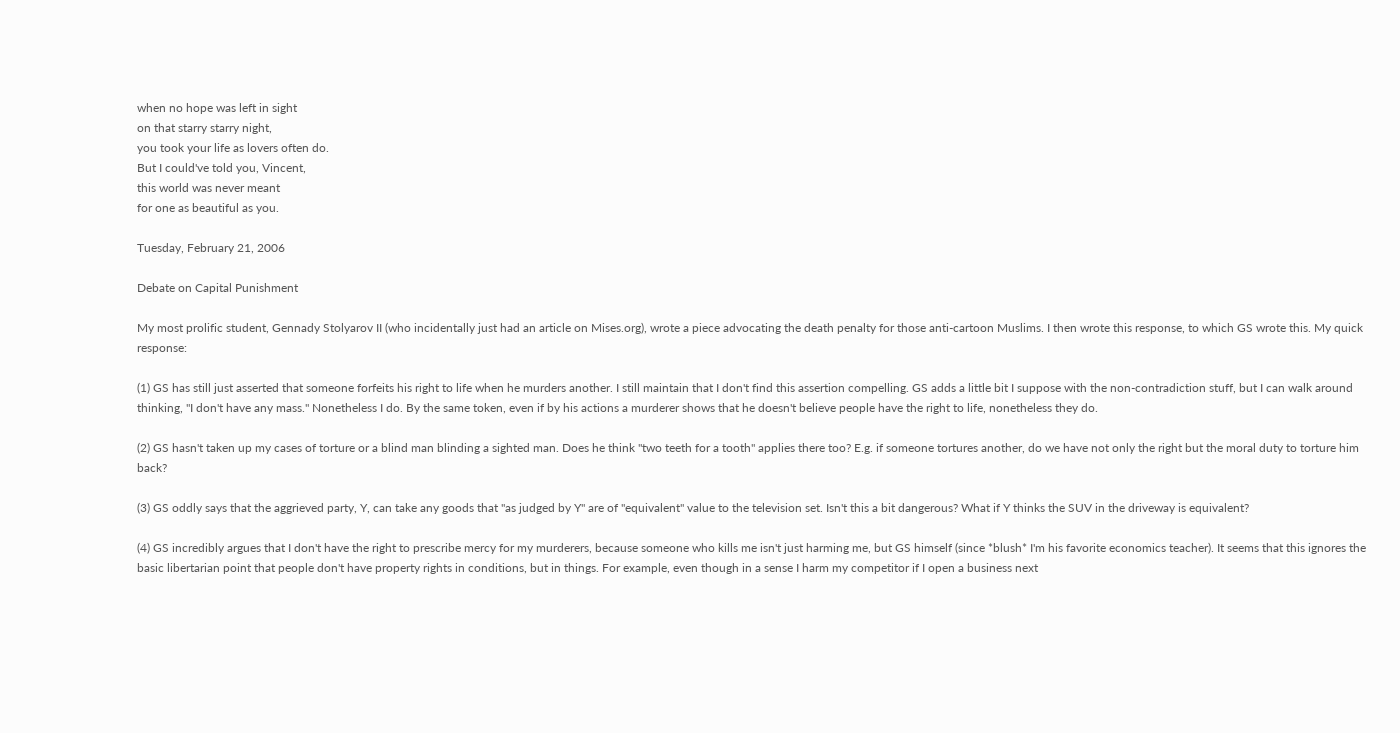when no hope was left in sight
on that starry starry night,
you took your life as lovers often do.
But I could've told you, Vincent,
this world was never meant
for one as beautiful as you.

Tuesday, February 21, 2006

Debate on Capital Punishment

My most prolific student, Gennady Stolyarov II (who incidentally just had an article on Mises.org), wrote a piece advocating the death penalty for those anti-cartoon Muslims. I then wrote this response, to which GS wrote this. My quick response:

(1) GS has still just asserted that someone forfeits his right to life when he murders another. I still maintain that I don't find this assertion compelling. GS adds a little bit I suppose with the non-contradiction stuff, but I can walk around thinking, "I don't have any mass." Nonetheless I do. By the same token, even if by his actions a murderer shows that he doesn't believe people have the right to life, nonetheless they do.

(2) GS hasn't taken up my cases of torture or a blind man blinding a sighted man. Does he think "two teeth for a tooth" applies there too? E.g. if someone tortures another, do we have not only the right but the moral duty to torture him back?

(3) GS oddly says that the aggrieved party, Y, can take any goods that "as judged by Y" are of "equivalent" value to the television set. Isn't this a bit dangerous? What if Y thinks the SUV in the driveway is equivalent?

(4) GS incredibly argues that I don't have the right to prescribe mercy for my murderers, because someone who kills me isn't just harming me, but GS himself (since *blush* I'm his favorite economics teacher). It seems that this ignores the basic libertarian point that people don't have property rights in conditions, but in things. For example, even though in a sense I harm my competitor if I open a business next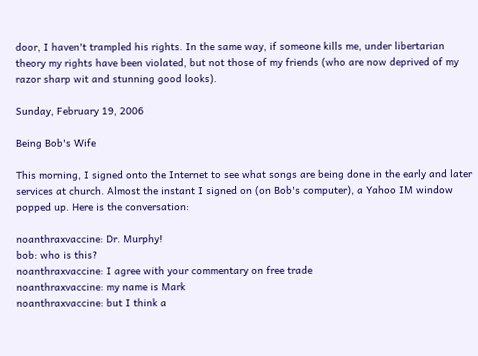door, I haven't trampled his rights. In the same way, if someone kills me, under libertarian theory my rights have been violated, but not those of my friends (who are now deprived of my razor sharp wit and stunning good looks).

Sunday, February 19, 2006

Being Bob's Wife

This morning, I signed onto the Internet to see what songs are being done in the early and later services at church. Almost the instant I signed on (on Bob's computer), a Yahoo IM window popped up. Here is the conversation:

noanthraxvaccine: Dr. Murphy!
bob: who is this?
noanthraxvaccine: I agree with your commentary on free trade
noanthraxvaccine: my name is Mark
noanthraxvaccine: but I think a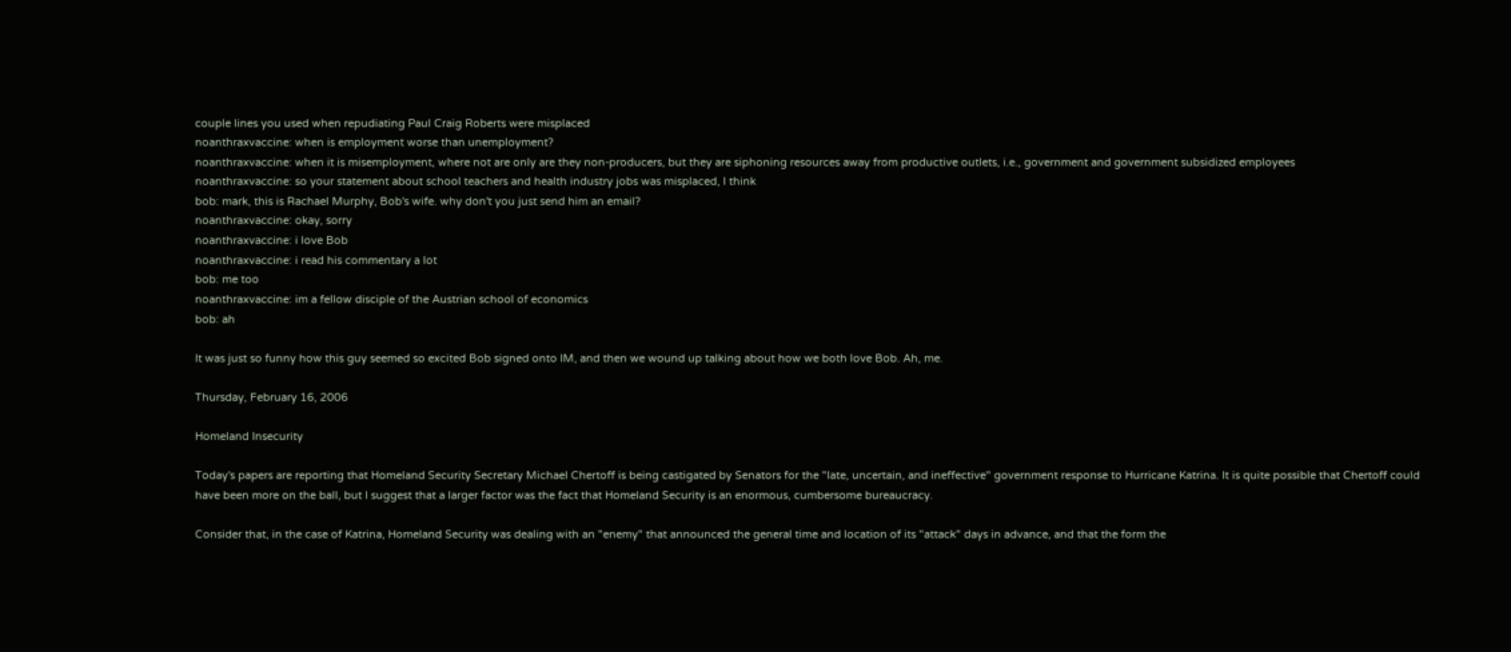couple lines you used when repudiating Paul Craig Roberts were misplaced
noanthraxvaccine: when is employment worse than unemployment?
noanthraxvaccine: when it is misemployment, where not are only are they non-producers, but they are siphoning resources away from productive outlets, i.e., government and government subsidized employees
noanthraxvaccine: so your statement about school teachers and health industry jobs was misplaced, I think
bob: mark, this is Rachael Murphy, Bob's wife. why don't you just send him an email?
noanthraxvaccine: okay, sorry
noanthraxvaccine: i love Bob
noanthraxvaccine: i read his commentary a lot
bob: me too
noanthraxvaccine: im a fellow disciple of the Austrian school of economics
bob: ah

It was just so funny how this guy seemed so excited Bob signed onto IM, and then we wound up talking about how we both love Bob. Ah, me.

Thursday, February 16, 2006

Homeland Insecurity

Today's papers are reporting that Homeland Security Secretary Michael Chertoff is being castigated by Senators for the "late, uncertain, and ineffective" government response to Hurricane Katrina. It is quite possible that Chertoff could have been more on the ball, but I suggest that a larger factor was the fact that Homeland Security is an enormous, cumbersome bureaucracy.

Consider that, in the case of Katrina, Homeland Security was dealing with an "enemy" that announced the general time and location of its "attack" days in advance, and that the form the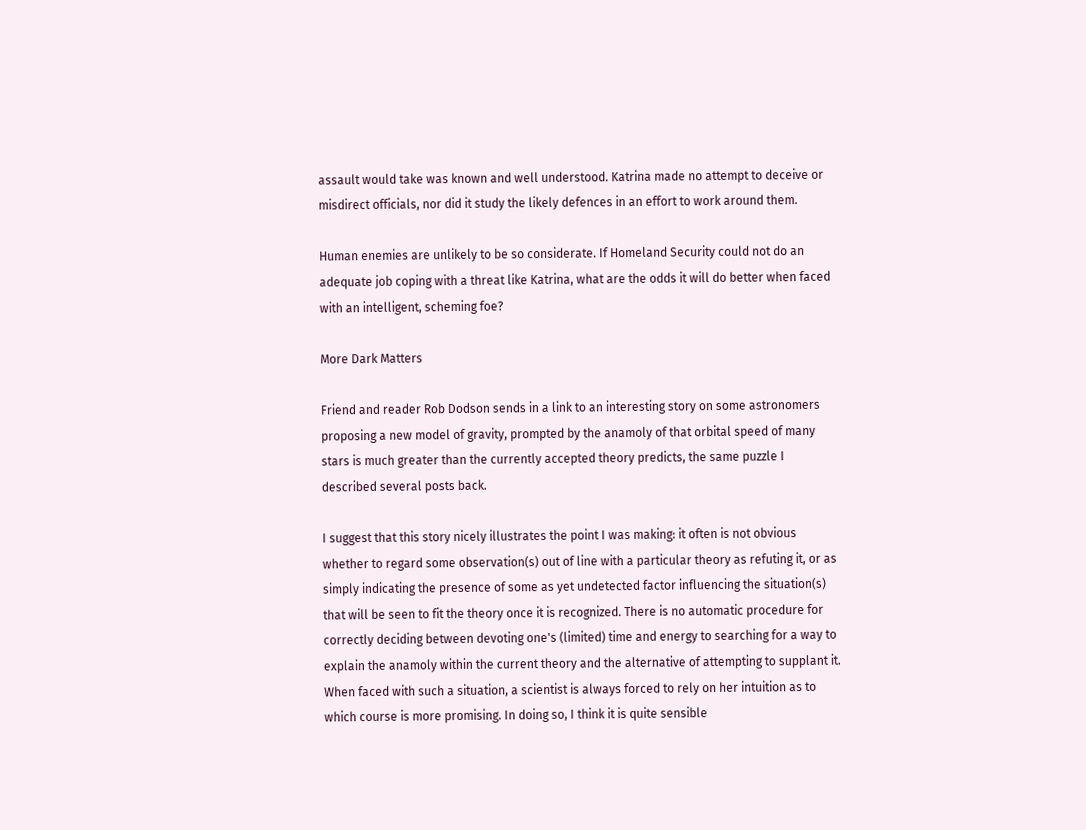assault would take was known and well understood. Katrina made no attempt to deceive or misdirect officials, nor did it study the likely defences in an effort to work around them.

Human enemies are unlikely to be so considerate. If Homeland Security could not do an adequate job coping with a threat like Katrina, what are the odds it will do better when faced with an intelligent, scheming foe?

More Dark Matters

Friend and reader Rob Dodson sends in a link to an interesting story on some astronomers proposing a new model of gravity, prompted by the anamoly of that orbital speed of many stars is much greater than the currently accepted theory predicts, the same puzzle I described several posts back.

I suggest that this story nicely illustrates the point I was making: it often is not obvious whether to regard some observation(s) out of line with a particular theory as refuting it, or as simply indicating the presence of some as yet undetected factor influencing the situation(s) that will be seen to fit the theory once it is recognized. There is no automatic procedure for correctly deciding between devoting one's (limited) time and energy to searching for a way to explain the anamoly within the current theory and the alternative of attempting to supplant it. When faced with such a situation, a scientist is always forced to rely on her intuition as to which course is more promising. In doing so, I think it is quite sensible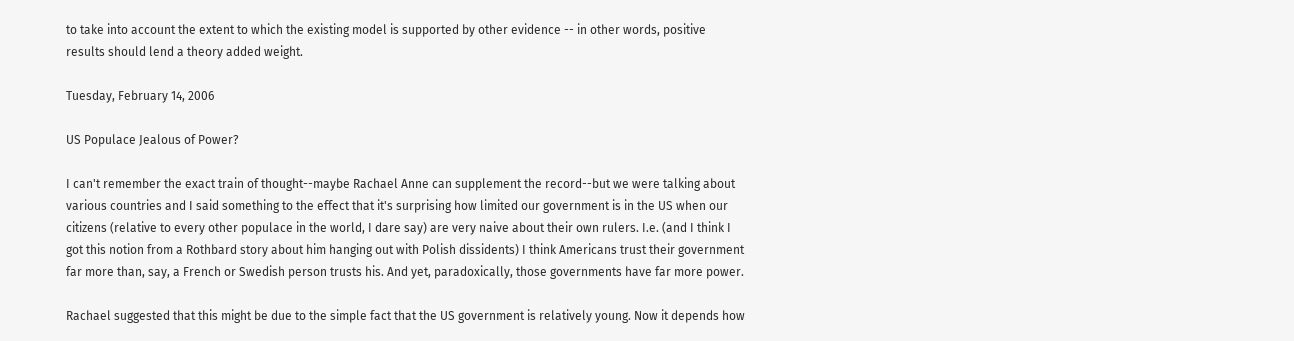to take into account the extent to which the existing model is supported by other evidence -- in other words, positive results should lend a theory added weight.

Tuesday, February 14, 2006

US Populace Jealous of Power?

I can't remember the exact train of thought--maybe Rachael Anne can supplement the record--but we were talking about various countries and I said something to the effect that it's surprising how limited our government is in the US when our citizens (relative to every other populace in the world, I dare say) are very naive about their own rulers. I.e. (and I think I got this notion from a Rothbard story about him hanging out with Polish dissidents) I think Americans trust their government far more than, say, a French or Swedish person trusts his. And yet, paradoxically, those governments have far more power.

Rachael suggested that this might be due to the simple fact that the US government is relatively young. Now it depends how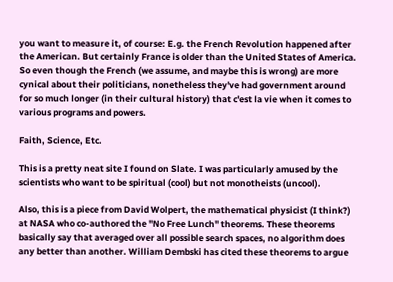you want to measure it, of course: E.g. the French Revolution happened after the American. But certainly France is older than the United States of America. So even though the French (we assume, and maybe this is wrong) are more cynical about their politicians, nonetheless they've had government around for so much longer (in their cultural history) that c'est la vie when it comes to various programs and powers.

Faith, Science, Etc.

This is a pretty neat site I found on Slate. I was particularly amused by the scientists who want to be spiritual (cool) but not monotheists (uncool).

Also, this is a piece from David Wolpert, the mathematical physicist (I think?) at NASA who co-authored the "No Free Lunch" theorems. These theorems basically say that averaged over all possible search spaces, no algorithm does any better than another. William Dembski has cited these theorems to argue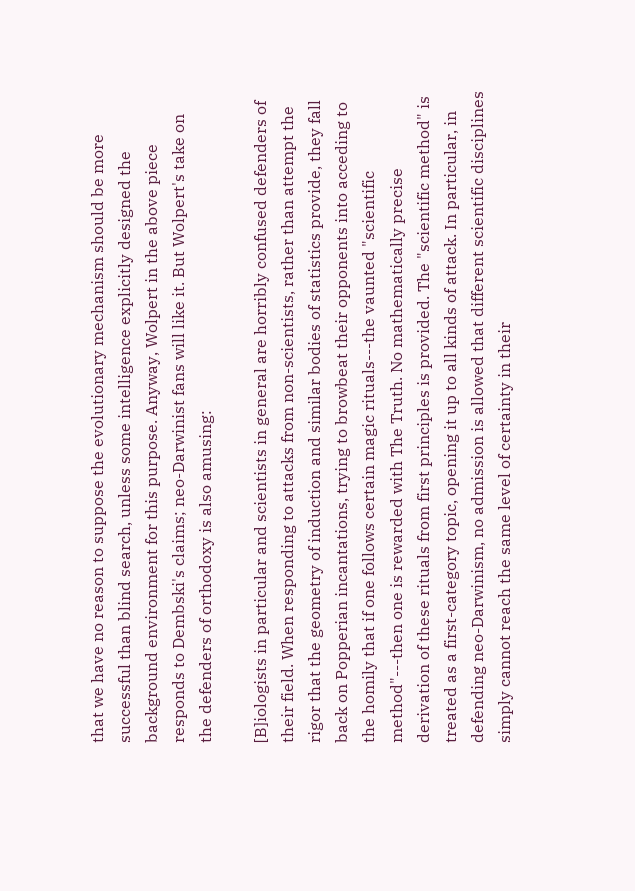that we have no reason to suppose the evolutionary mechanism should be more successful than blind search, unless some intelligence explicitly designed the background environment for this purpose. Anyway, Wolpert in the above piece responds to Dembski's claims; neo-Darwinist fans will like it. But Wolpert's take on the defenders of orthodoxy is also amusing:

[B]iologists in particular and scientists in general are horribly confused defenders of their field. When responding to attacks from non-scientists, rather than attempt the rigor that the geometry of induction and similar bodies of statistics provide, they fall back on Popperian incantations, trying to browbeat their opponents into acceding to the homily that if one follows certain magic rituals---the vaunted "scientific method"---then one is rewarded with The Truth. No mathematically precise derivation of these rituals from first principles is provided. The "scientific method" is treated as a first-category topic, opening it up to all kinds of attack. In particular, in defending neo-Darwinism, no admission is allowed that different scientific disciplines simply cannot reach the same level of certainty in their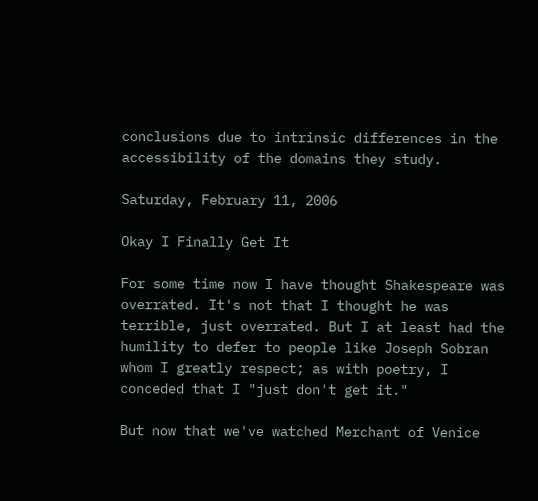conclusions due to intrinsic differences in the accessibility of the domains they study.

Saturday, February 11, 2006

Okay I Finally Get It

For some time now I have thought Shakespeare was overrated. It's not that I thought he was terrible, just overrated. But I at least had the humility to defer to people like Joseph Sobran whom I greatly respect; as with poetry, I conceded that I "just don't get it."

But now that we've watched Merchant of Venice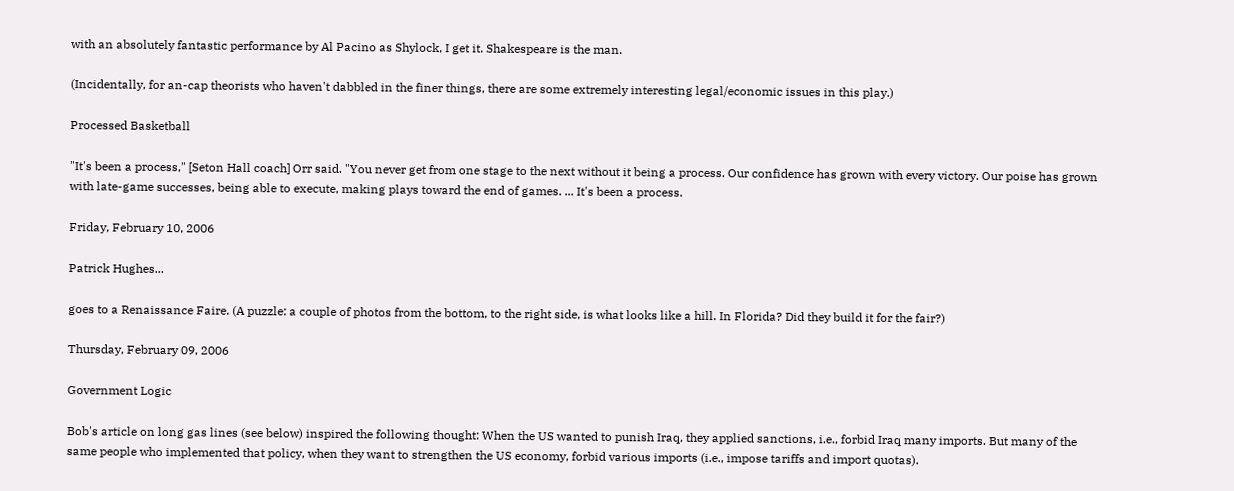with an absolutely fantastic performance by Al Pacino as Shylock, I get it. Shakespeare is the man.

(Incidentally, for an-cap theorists who haven't dabbled in the finer things, there are some extremely interesting legal/economic issues in this play.)

Processed Basketball

"It's been a process," [Seton Hall coach] Orr said. "You never get from one stage to the next without it being a process. Our confidence has grown with every victory. Our poise has grown with late-game successes, being able to execute, making plays toward the end of games. ... It's been a process.

Friday, February 10, 2006

Patrick Hughes...

goes to a Renaissance Faire. (A puzzle: a couple of photos from the bottom, to the right side, is what looks like a hill. In Florida? Did they build it for the fair?)

Thursday, February 09, 2006

Government Logic

Bob's article on long gas lines (see below) inspired the following thought: When the US wanted to punish Iraq, they applied sanctions, i.e., forbid Iraq many imports. But many of the same people who implemented that policy, when they want to strengthen the US economy, forbid various imports (i.e., impose tariffs and import quotas).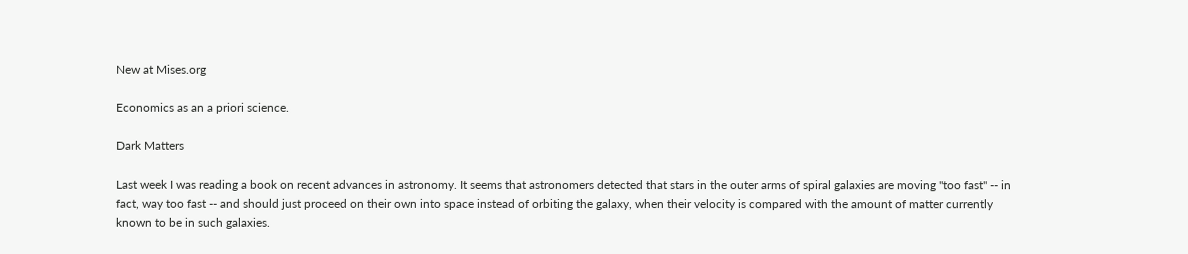New at Mises.org

Economics as an a priori science.

Dark Matters

Last week I was reading a book on recent advances in astronomy. It seems that astronomers detected that stars in the outer arms of spiral galaxies are moving "too fast" -- in fact, way too fast -- and should just proceed on their own into space instead of orbiting the galaxy, when their velocity is compared with the amount of matter currently known to be in such galaxies.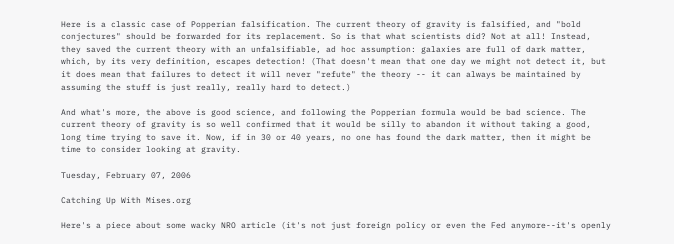Here is a classic case of Popperian falsification. The current theory of gravity is falsified, and "bold conjectures" should be forwarded for its replacement. So is that what scientists did? Not at all! Instead, they saved the current theory with an unfalsifiable, ad hoc assumption: galaxies are full of dark matter, which, by its very definition, escapes detection! (That doesn't mean that one day we might not detect it, but it does mean that failures to detect it will never "refute" the theory -- it can always be maintained by assuming the stuff is just really, really hard to detect.)

And what's more, the above is good science, and following the Popperian formula would be bad science. The current theory of gravity is so well confirmed that it would be silly to abandon it without taking a good, long time trying to save it. Now, if in 30 or 40 years, no one has found the dark matter, then it might be time to consider looking at gravity.

Tuesday, February 07, 2006

Catching Up With Mises.org

Here's a piece about some wacky NRO article (it's not just foreign policy or even the Fed anymore--it's openly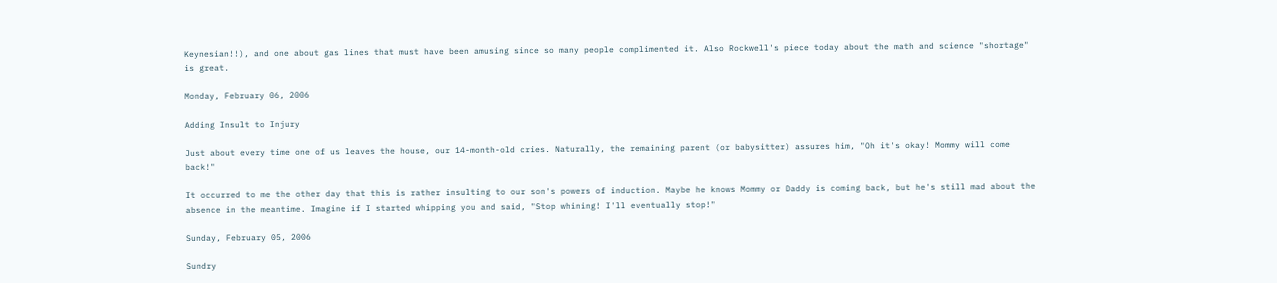Keynesian!!), and one about gas lines that must have been amusing since so many people complimented it. Also Rockwell's piece today about the math and science "shortage" is great.

Monday, February 06, 2006

Adding Insult to Injury

Just about every time one of us leaves the house, our 14-month-old cries. Naturally, the remaining parent (or babysitter) assures him, "Oh it's okay! Mommy will come back!"

It occurred to me the other day that this is rather insulting to our son's powers of induction. Maybe he knows Mommy or Daddy is coming back, but he's still mad about the absence in the meantime. Imagine if I started whipping you and said, "Stop whining! I'll eventually stop!"

Sunday, February 05, 2006

Sundry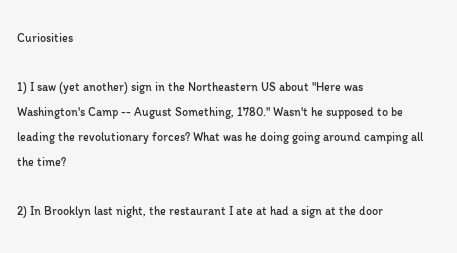Curiosities

1) I saw (yet another) sign in the Northeastern US about "Here was Washington's Camp -- August Something, 1780." Wasn't he supposed to be leading the revolutionary forces? What was he doing going around camping all the time?

2) In Brooklyn last night, the restaurant I ate at had a sign at the door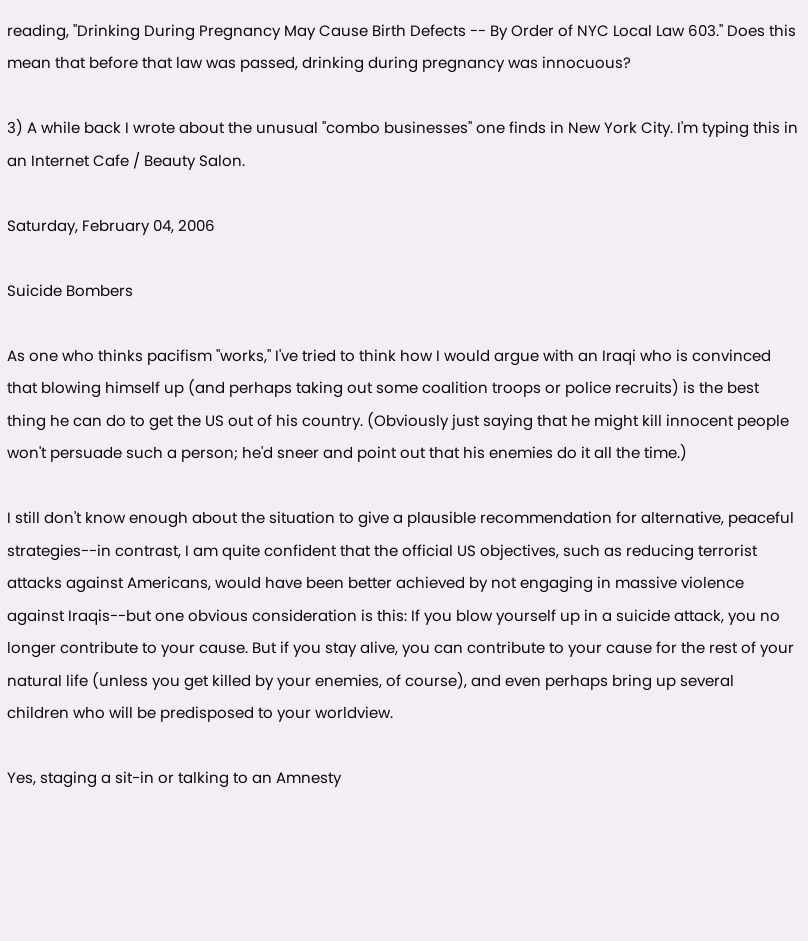reading, "Drinking During Pregnancy May Cause Birth Defects -- By Order of NYC Local Law 603." Does this mean that before that law was passed, drinking during pregnancy was innocuous?

3) A while back I wrote about the unusual "combo businesses" one finds in New York City. I'm typing this in an Internet Cafe / Beauty Salon.

Saturday, February 04, 2006

Suicide Bombers

As one who thinks pacifism "works," I've tried to think how I would argue with an Iraqi who is convinced that blowing himself up (and perhaps taking out some coalition troops or police recruits) is the best thing he can do to get the US out of his country. (Obviously just saying that he might kill innocent people won't persuade such a person; he'd sneer and point out that his enemies do it all the time.)

I still don't know enough about the situation to give a plausible recommendation for alternative, peaceful strategies--in contrast, I am quite confident that the official US objectives, such as reducing terrorist attacks against Americans, would have been better achieved by not engaging in massive violence against Iraqis--but one obvious consideration is this: If you blow yourself up in a suicide attack, you no longer contribute to your cause. But if you stay alive, you can contribute to your cause for the rest of your natural life (unless you get killed by your enemies, of course), and even perhaps bring up several children who will be predisposed to your worldview.

Yes, staging a sit-in or talking to an Amnesty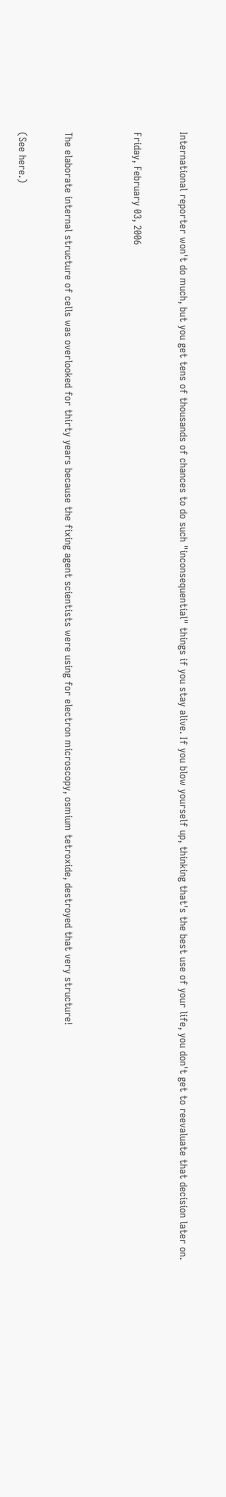International reporter won't do much, but you get tens of thousands of chances to do such "inconsequential" things if you stay alive. If you blow yourself up, thinking that's the best use of your life, you don't get to reevaluate that decision later on.

Friday, February 03, 2006


The elaborate internal structure of cells was overlooked for thirty years because the fixing agent scientists were using for electron microscopy, osmium tetroxide, destroyed that very structure!

(See here.)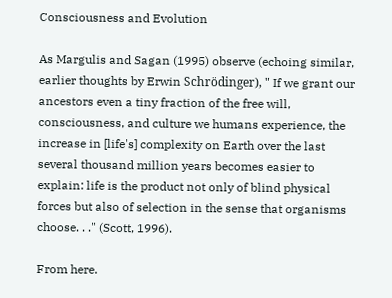Consciousness and Evolution

As Margulis and Sagan (1995) observe (echoing similar, earlier thoughts by Erwin Schrödinger), " If we grant our ancestors even a tiny fraction of the free will, consciousness, and culture we humans experience, the increase in [life's] complexity on Earth over the last several thousand million years becomes easier to explain: life is the product not only of blind physical forces but also of selection in the sense that organisms choose. . ." (Scott, 1996).

From here.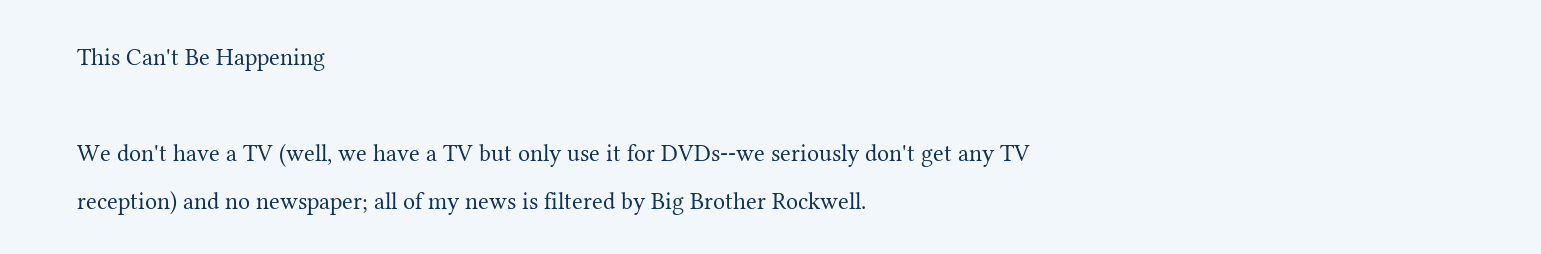This Can't Be Happening

We don't have a TV (well, we have a TV but only use it for DVDs--we seriously don't get any TV reception) and no newspaper; all of my news is filtered by Big Brother Rockwell.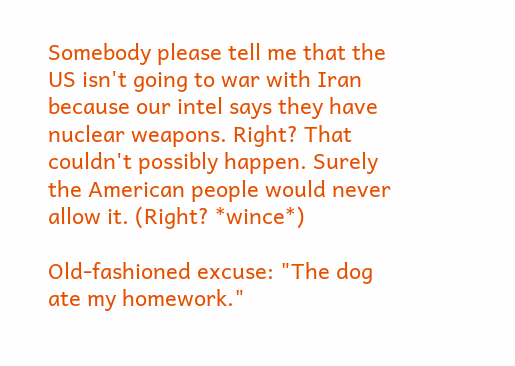Somebody please tell me that the US isn't going to war with Iran because our intel says they have nuclear weapons. Right? That couldn't possibly happen. Surely the American people would never allow it. (Right? *wince*)

Old-fashioned excuse: "The dog ate my homework."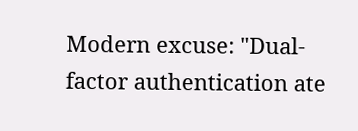Modern excuse: "Dual-factor authentication ate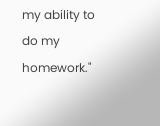my ability to do my homework."